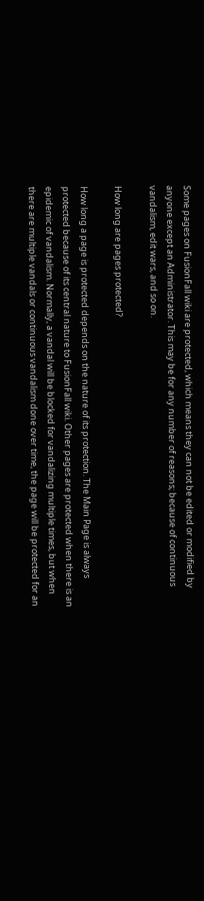Some pages on FusionFall wiki are protected, which means they can not be edited or modified by anyone except an Administrator. This may be for any number of reasons; because of continuous vandalism, edit wars, and so on.

How long are pages protected?

How long a page is protected depends on the nature of its protection. The Main Page is always protected because of its central nature to FusionFall wiki. Other pages are protected when there is an epidemic of vandalism. Normally, a vandal will be blocked for vandalizing multiple times, but when there are multiple vandals or continuous vandalism done over time, the page will be protected for an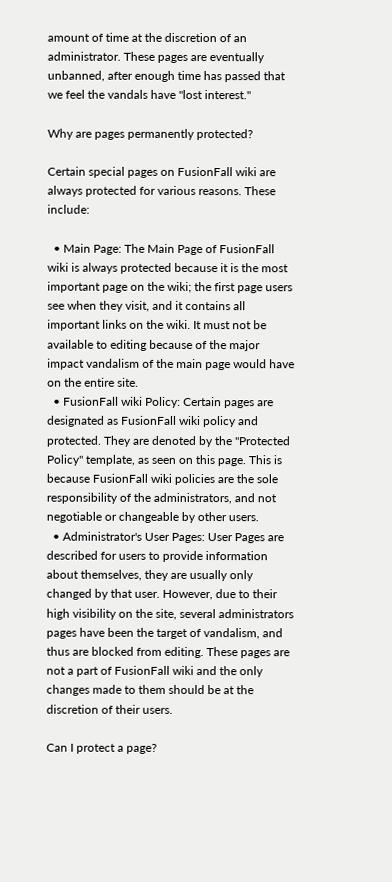amount of time at the discretion of an administrator. These pages are eventually unbanned, after enough time has passed that we feel the vandals have "lost interest."

Why are pages permanently protected?

Certain special pages on FusionFall wiki are always protected for various reasons. These include:

  • Main Page: The Main Page of FusionFall wiki is always protected because it is the most important page on the wiki; the first page users see when they visit, and it contains all important links on the wiki. It must not be available to editing because of the major impact vandalism of the main page would have on the entire site.
  • FusionFall wiki Policy: Certain pages are designated as FusionFall wiki policy and protected. They are denoted by the "Protected Policy" template, as seen on this page. This is because FusionFall wiki policies are the sole responsibility of the administrators, and not negotiable or changeable by other users.
  • Administrator's User Pages: User Pages are described for users to provide information about themselves, they are usually only changed by that user. However, due to their high visibility on the site, several administrators pages have been the target of vandalism, and thus are blocked from editing. These pages are not a part of FusionFall wiki and the only changes made to them should be at the discretion of their users.

Can I protect a page?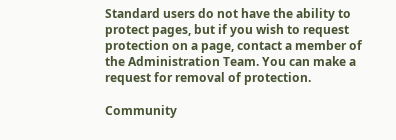Standard users do not have the ability to protect pages, but if you wish to request protection on a page, contact a member of the Administration Team. You can make a request for removal of protection.

Community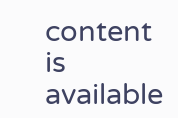content is available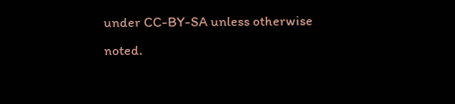under CC-BY-SA unless otherwise noted.